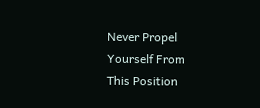Never Propel Yourself From This Position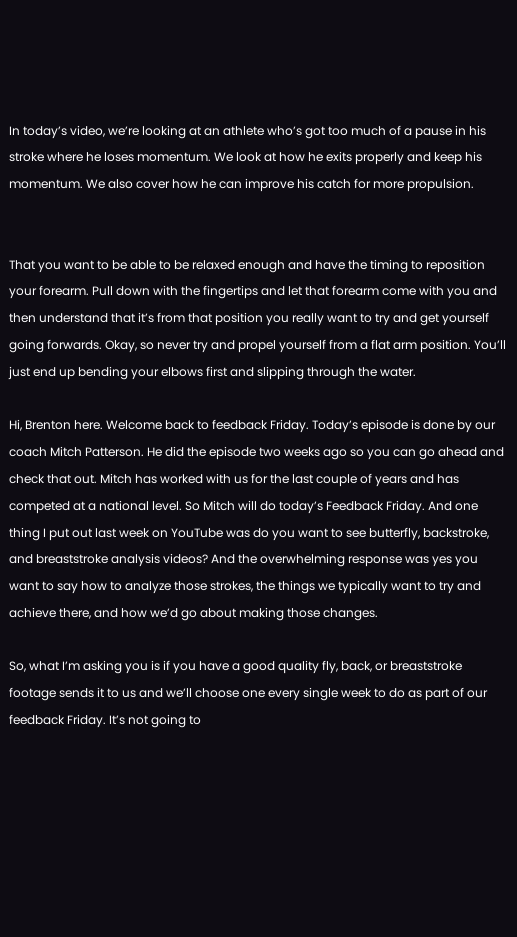In today’s video, we’re looking at an athlete who’s got too much of a pause in his stroke where he loses momentum. We look at how he exits properly and keep his momentum. We also cover how he can improve his catch for more propulsion.


That you want to be able to be relaxed enough and have the timing to reposition your forearm. Pull down with the fingertips and let that forearm come with you and then understand that it’s from that position you really want to try and get yourself going forwards. Okay, so never try and propel yourself from a flat arm position. You’ll just end up bending your elbows first and slipping through the water.

Hi, Brenton here. Welcome back to feedback Friday. Today’s episode is done by our coach Mitch Patterson. He did the episode two weeks ago so you can go ahead and check that out. Mitch has worked with us for the last couple of years and has competed at a national level. So Mitch will do today’s Feedback Friday. And one thing I put out last week on YouTube was do you want to see butterfly, backstroke, and breaststroke analysis videos? And the overwhelming response was yes you want to say how to analyze those strokes, the things we typically want to try and achieve there, and how we’d go about making those changes.

So, what I’m asking you is if you have a good quality fly, back, or breaststroke footage sends it to us and we’ll choose one every single week to do as part of our feedback Friday. It’s not going to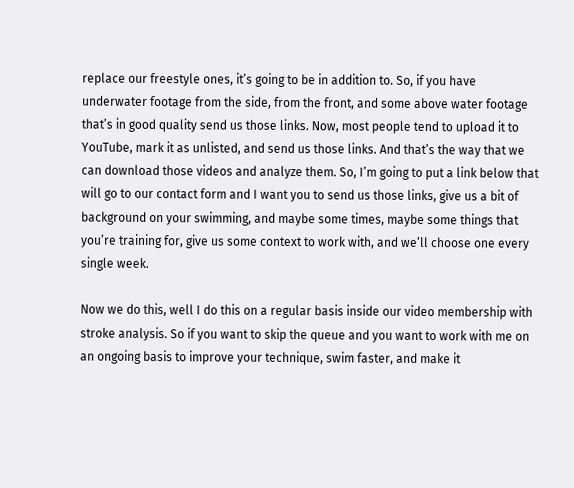replace our freestyle ones, it’s going to be in addition to. So, if you have underwater footage from the side, from the front, and some above water footage that’s in good quality send us those links. Now, most people tend to upload it to YouTube, mark it as unlisted, and send us those links. And that’s the way that we can download those videos and analyze them. So, I’m going to put a link below that will go to our contact form and I want you to send us those links, give us a bit of background on your swimming, and maybe some times, maybe some things that you’re training for, give us some context to work with, and we’ll choose one every single week.

Now we do this, well I do this on a regular basis inside our video membership with stroke analysis. So if you want to skip the queue and you want to work with me on an ongoing basis to improve your technique, swim faster, and make it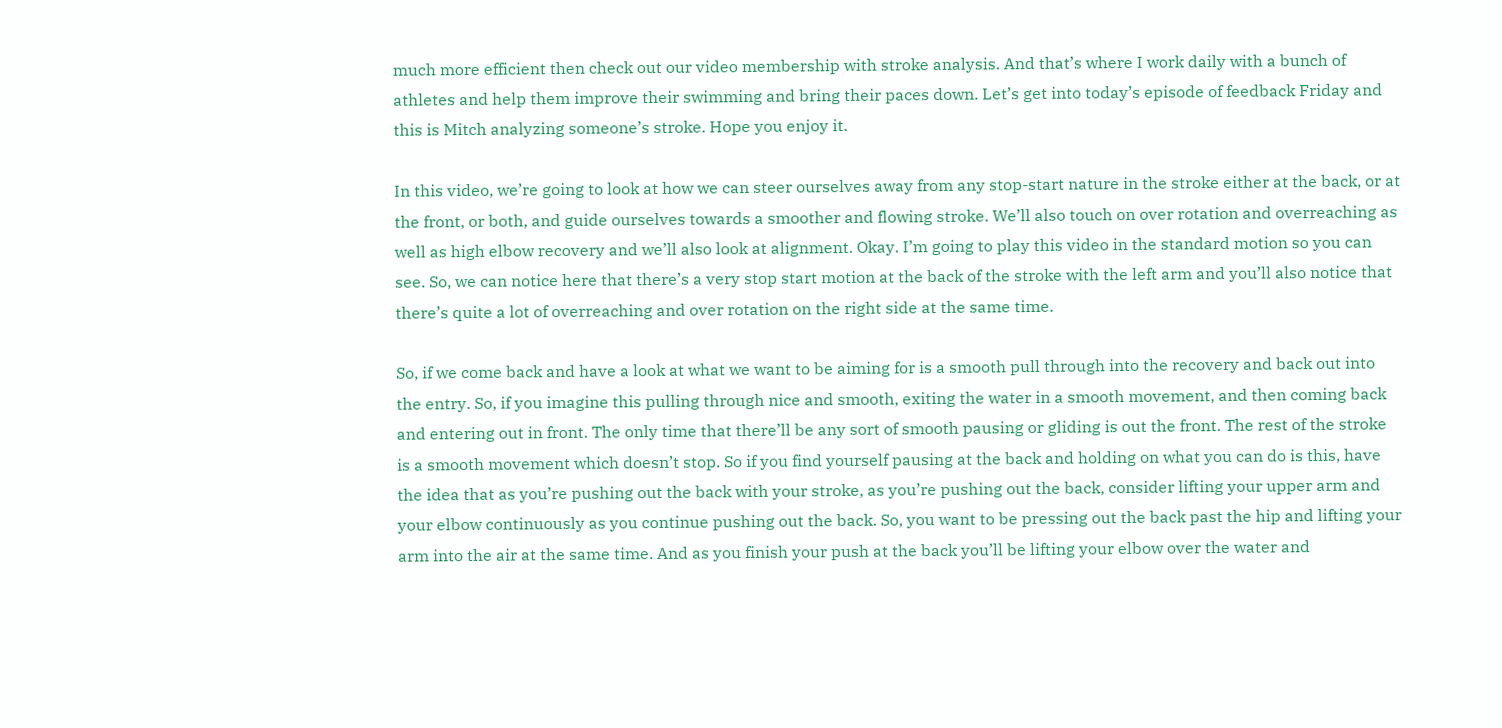much more efficient then check out our video membership with stroke analysis. And that’s where I work daily with a bunch of athletes and help them improve their swimming and bring their paces down. Let’s get into today’s episode of feedback Friday and this is Mitch analyzing someone’s stroke. Hope you enjoy it.

In this video, we’re going to look at how we can steer ourselves away from any stop-start nature in the stroke either at the back, or at the front, or both, and guide ourselves towards a smoother and flowing stroke. We’ll also touch on over rotation and overreaching as well as high elbow recovery and we’ll also look at alignment. Okay. I’m going to play this video in the standard motion so you can see. So, we can notice here that there’s a very stop start motion at the back of the stroke with the left arm and you’ll also notice that there’s quite a lot of overreaching and over rotation on the right side at the same time.

So, if we come back and have a look at what we want to be aiming for is a smooth pull through into the recovery and back out into the entry. So, if you imagine this pulling through nice and smooth, exiting the water in a smooth movement, and then coming back and entering out in front. The only time that there’ll be any sort of smooth pausing or gliding is out the front. The rest of the stroke is a smooth movement which doesn’t stop. So if you find yourself pausing at the back and holding on what you can do is this, have the idea that as you’re pushing out the back with your stroke, as you’re pushing out the back, consider lifting your upper arm and your elbow continuously as you continue pushing out the back. So, you want to be pressing out the back past the hip and lifting your arm into the air at the same time. And as you finish your push at the back you’ll be lifting your elbow over the water and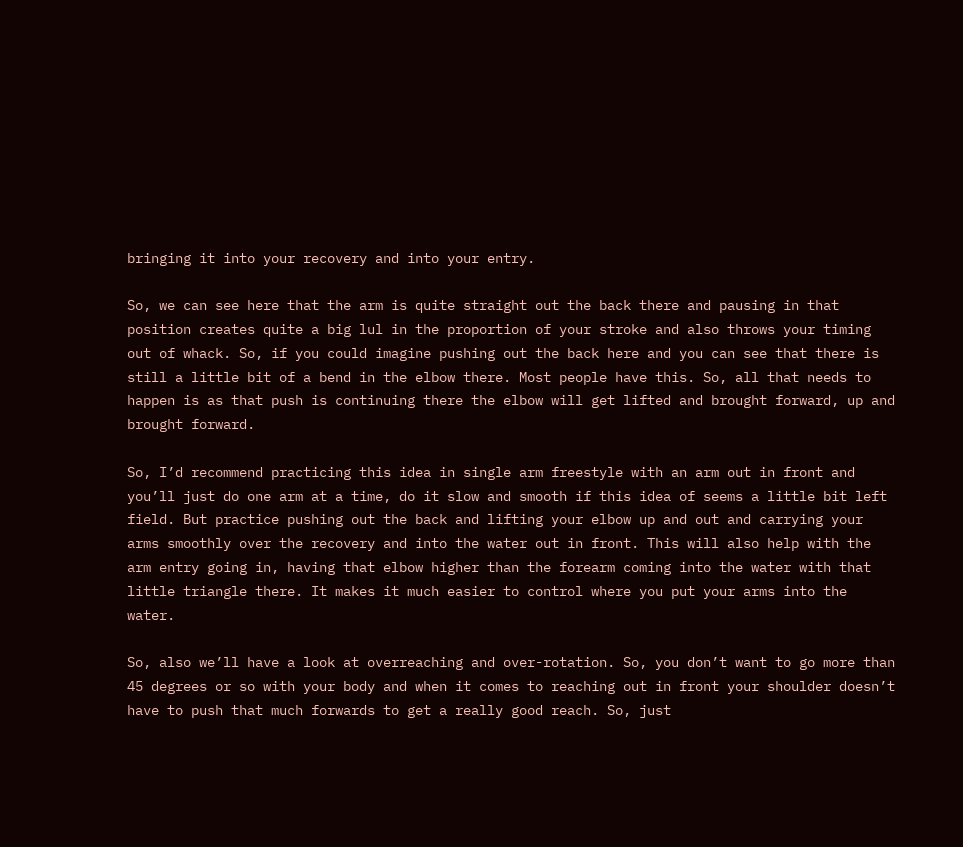bringing it into your recovery and into your entry.

So, we can see here that the arm is quite straight out the back there and pausing in that position creates quite a big lul in the proportion of your stroke and also throws your timing out of whack. So, if you could imagine pushing out the back here and you can see that there is still a little bit of a bend in the elbow there. Most people have this. So, all that needs to happen is as that push is continuing there the elbow will get lifted and brought forward, up and brought forward.

So, I’d recommend practicing this idea in single arm freestyle with an arm out in front and you’ll just do one arm at a time, do it slow and smooth if this idea of seems a little bit left field. But practice pushing out the back and lifting your elbow up and out and carrying your arms smoothly over the recovery and into the water out in front. This will also help with the arm entry going in, having that elbow higher than the forearm coming into the water with that little triangle there. It makes it much easier to control where you put your arms into the water.

So, also we’ll have a look at overreaching and over-rotation. So, you don’t want to go more than 45 degrees or so with your body and when it comes to reaching out in front your shoulder doesn’t have to push that much forwards to get a really good reach. So, just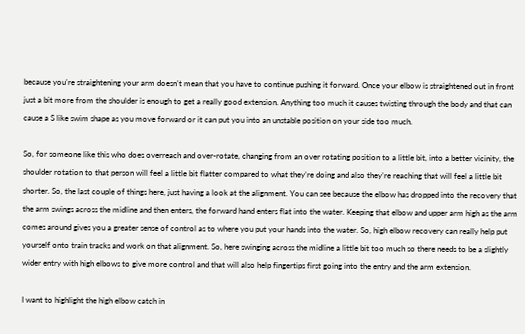because you’re straightening your arm doesn’t mean that you have to continue pushing it forward. Once your elbow is straightened out in front just a bit more from the shoulder is enough to get a really good extension. Anything too much it causes twisting through the body and that can cause a S like swim shape as you move forward or it can put you into an unstable position on your side too much.

So, for someone like this who does overreach and over-rotate, changing from an over rotating position to a little bit, into a better vicinity, the shoulder rotation to that person will feel a little bit flatter compared to what they’re doing and also they’re reaching that will feel a little bit shorter. So, the last couple of things here, just having a look at the alignment. You can see because the elbow has dropped into the recovery that the arm swings across the midline and then enters, the forward hand enters flat into the water. Keeping that elbow and upper arm high as the arm comes around gives you a greater sense of control as to where you put your hands into the water. So, high elbow recovery can really help put yourself onto train tracks and work on that alignment. So, here swinging across the midline a little bit too much so there needs to be a slightly wider entry with high elbows to give more control and that will also help fingertips first going into the entry and the arm extension.

I want to highlight the high elbow catch in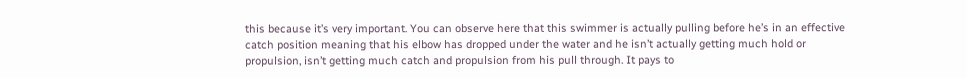this because it’s very important. You can observe here that this swimmer is actually pulling before he’s in an effective catch position meaning that his elbow has dropped under the water and he isn’t actually getting much hold or propulsion, isn’t getting much catch and propulsion from his pull through. It pays to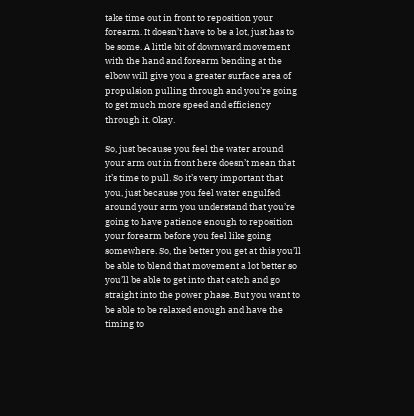take time out in front to reposition your forearm. It doesn’t have to be a lot, just has to be some. A little bit of downward movement with the hand and forearm bending at the elbow will give you a greater surface area of propulsion pulling through and you’re going to get much more speed and efficiency through it. Okay.

So, just because you feel the water around your arm out in front here doesn’t mean that it’s time to pull. So it’s very important that you, just because you feel water engulfed around your arm you understand that you’re going to have patience enough to reposition your forearm before you feel like going somewhere. So, the better you get at this you’ll be able to blend that movement a lot better so you’ll be able to get into that catch and go straight into the power phase. But you want to be able to be relaxed enough and have the timing to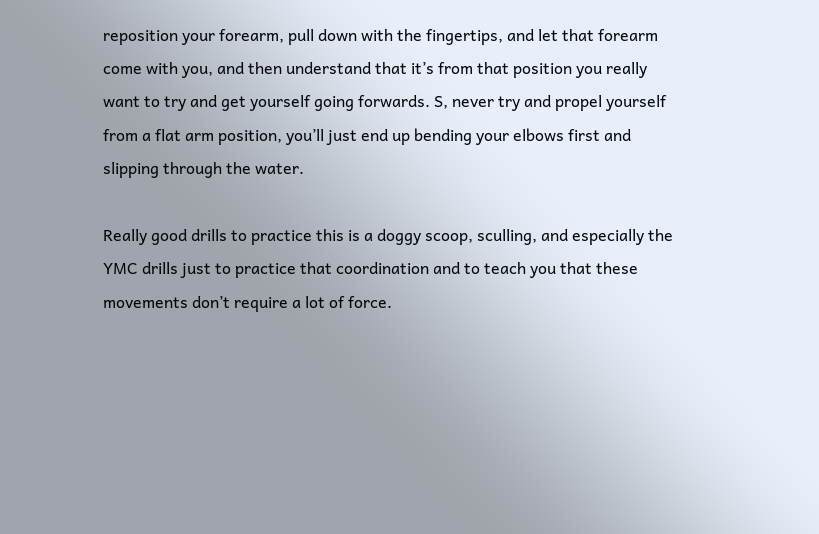reposition your forearm, pull down with the fingertips, and let that forearm come with you, and then understand that it’s from that position you really want to try and get yourself going forwards. S, never try and propel yourself from a flat arm position, you’ll just end up bending your elbows first and slipping through the water.

Really good drills to practice this is a doggy scoop, sculling, and especially the YMC drills just to practice that coordination and to teach you that these movements don’t require a lot of force.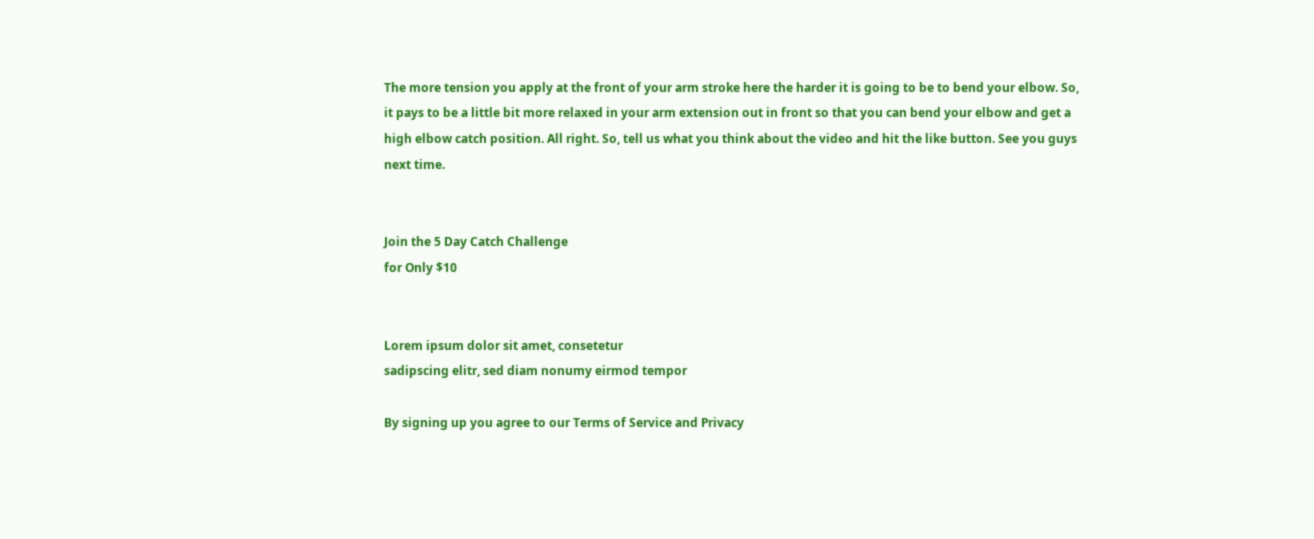The more tension you apply at the front of your arm stroke here the harder it is going to be to bend your elbow. So, it pays to be a little bit more relaxed in your arm extension out in front so that you can bend your elbow and get a high elbow catch position. All right. So, tell us what you think about the video and hit the like button. See you guys next time.


Join the 5 Day Catch Challenge
for Only $10


Lorem ipsum dolor sit amet, consetetur
sadipscing elitr, sed diam nonumy eirmod tempor

By signing up you agree to our Terms of Service and Privacy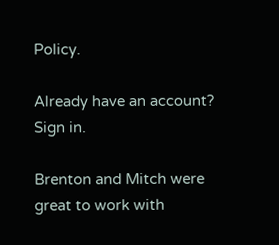Policy.

Already have an account? Sign in.

Brenton and Mitch were great to work with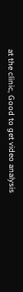at the clinic, Good to get video analysis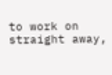to work on straight away,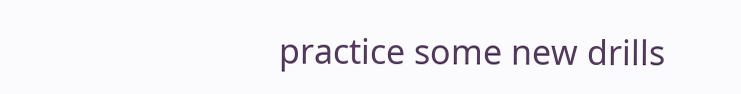practice some new drills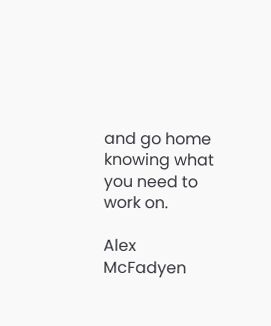and go home knowing what you need to work on.

Alex McFadyen